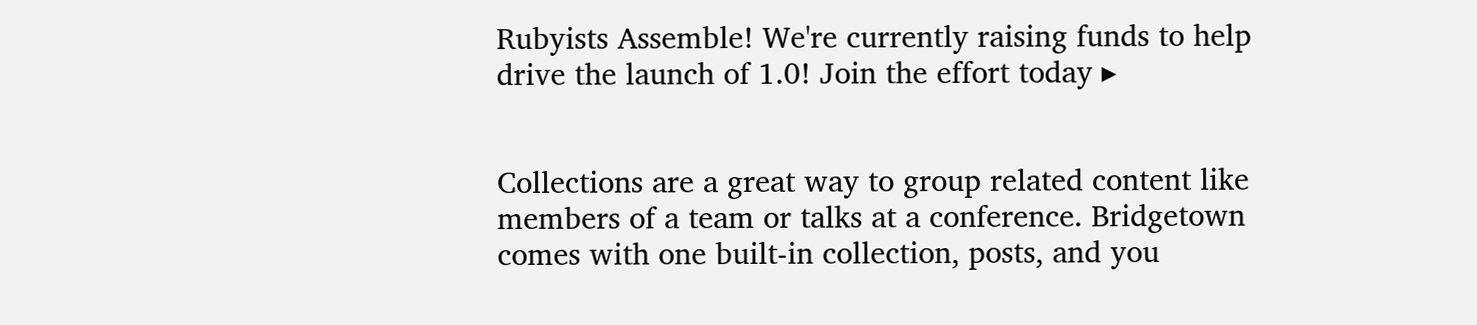Rubyists Assemble! We're currently raising funds to help drive the launch of 1.0! Join the effort today ▸


Collections are a great way to group related content like members of a team or talks at a conference. Bridgetown comes with one built-in collection, posts, and you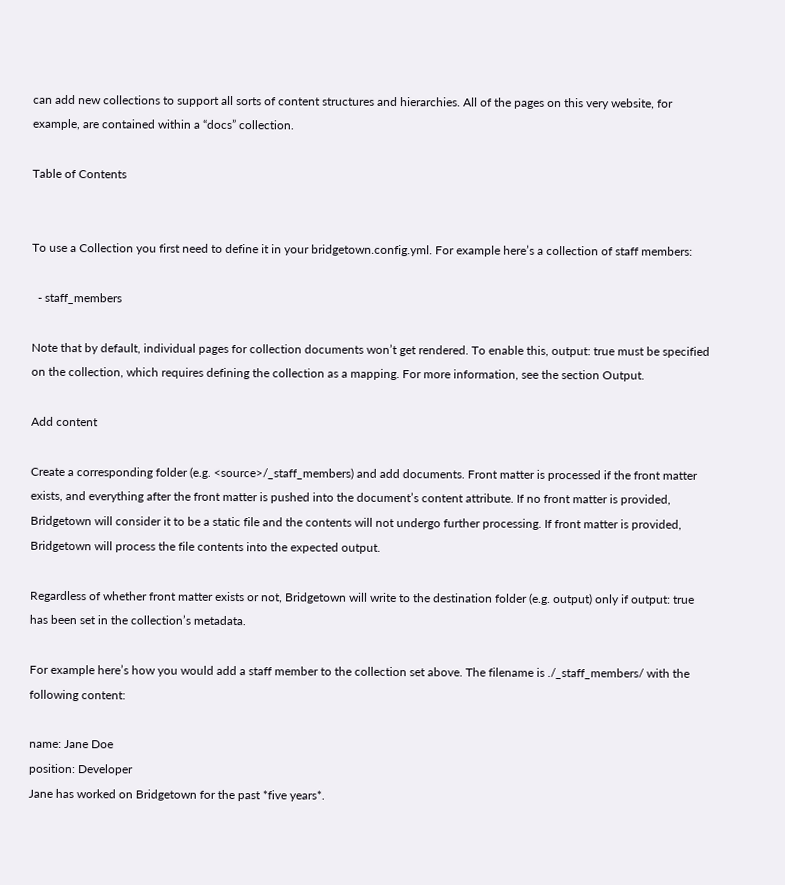can add new collections to support all sorts of content structures and hierarchies. All of the pages on this very website, for example, are contained within a “docs” collection.

Table of Contents


To use a Collection you first need to define it in your bridgetown.config.yml. For example here’s a collection of staff members:

  - staff_members

Note that by default, individual pages for collection documents won’t get rendered. To enable this, output: true must be specified on the collection, which requires defining the collection as a mapping. For more information, see the section Output.

Add content

Create a corresponding folder (e.g. <source>/_staff_members) and add documents. Front matter is processed if the front matter exists, and everything after the front matter is pushed into the document’s content attribute. If no front matter is provided, Bridgetown will consider it to be a static file and the contents will not undergo further processing. If front matter is provided, Bridgetown will process the file contents into the expected output.

Regardless of whether front matter exists or not, Bridgetown will write to the destination folder (e.g. output) only if output: true has been set in the collection’s metadata.

For example here’s how you would add a staff member to the collection set above. The filename is ./_staff_members/ with the following content:

name: Jane Doe
position: Developer
Jane has worked on Bridgetown for the past *five years*.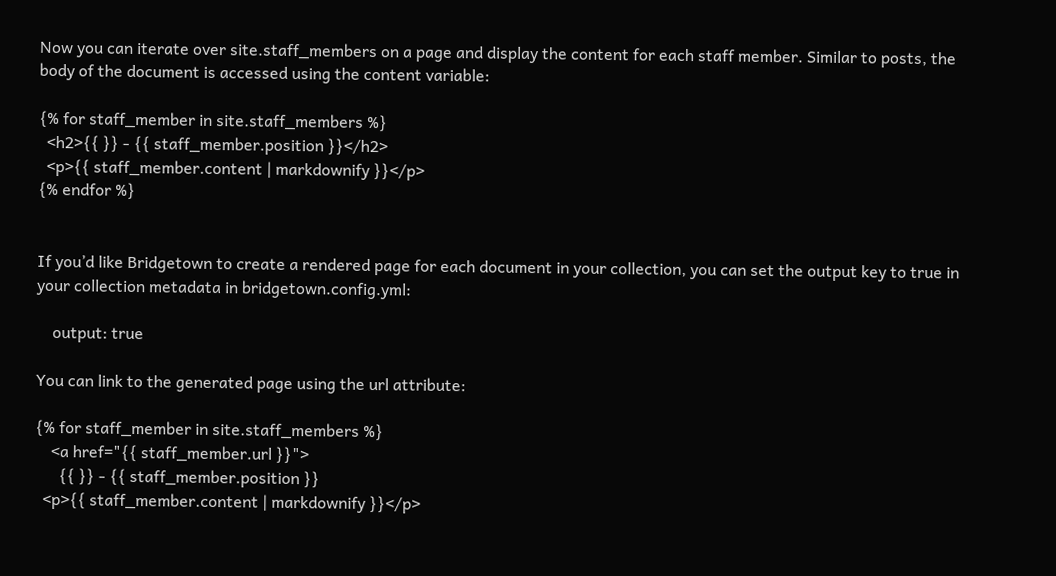Now you can iterate over site.staff_members on a page and display the content for each staff member. Similar to posts, the body of the document is accessed using the content variable:

{% for staff_member in site.staff_members %}
  <h2>{{ }} - {{ staff_member.position }}</h2>
  <p>{{ staff_member.content | markdownify }}</p>
{% endfor %}


If you’d like Bridgetown to create a rendered page for each document in your collection, you can set the output key to true in your collection metadata in bridgetown.config.yml:

    output: true

You can link to the generated page using the url attribute:

{% for staff_member in site.staff_members %}
    <a href="{{ staff_member.url }}">
      {{ }} - {{ staff_member.position }}
  <p>{{ staff_member.content | markdownify }}</p>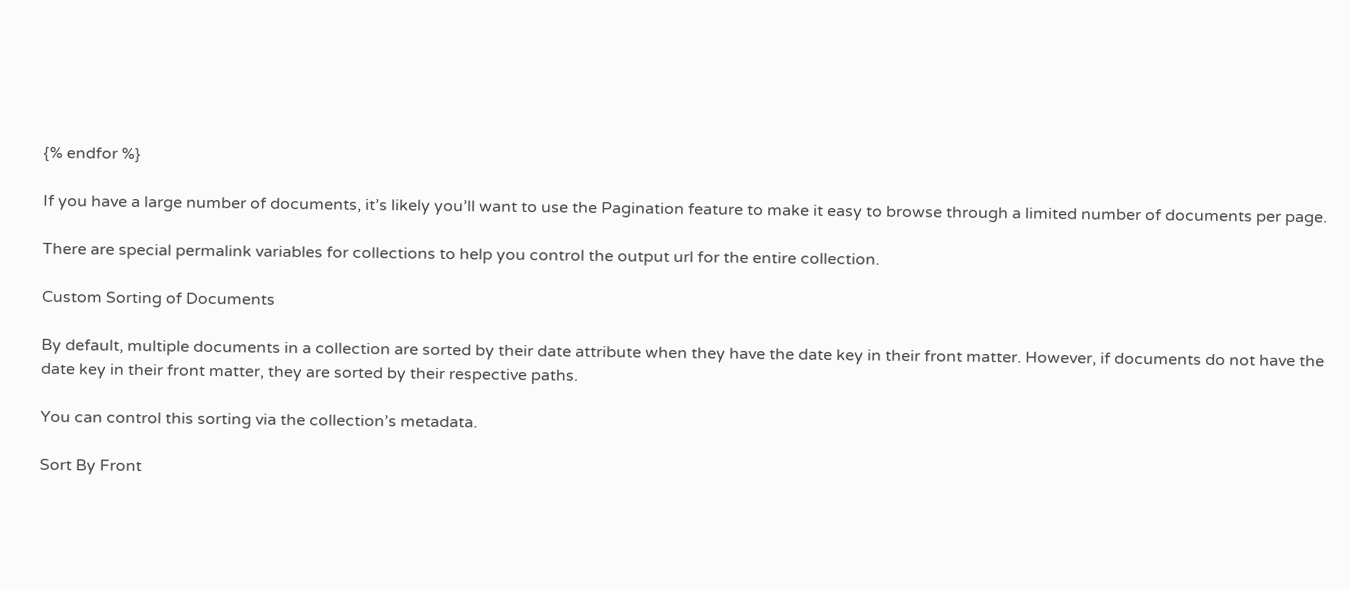{% endfor %}

If you have a large number of documents, it’s likely you’ll want to use the Pagination feature to make it easy to browse through a limited number of documents per page.

There are special permalink variables for collections to help you control the output url for the entire collection.

Custom Sorting of Documents

By default, multiple documents in a collection are sorted by their date attribute when they have the date key in their front matter. However, if documents do not have the date key in their front matter, they are sorted by their respective paths.

You can control this sorting via the collection’s metadata.

Sort By Front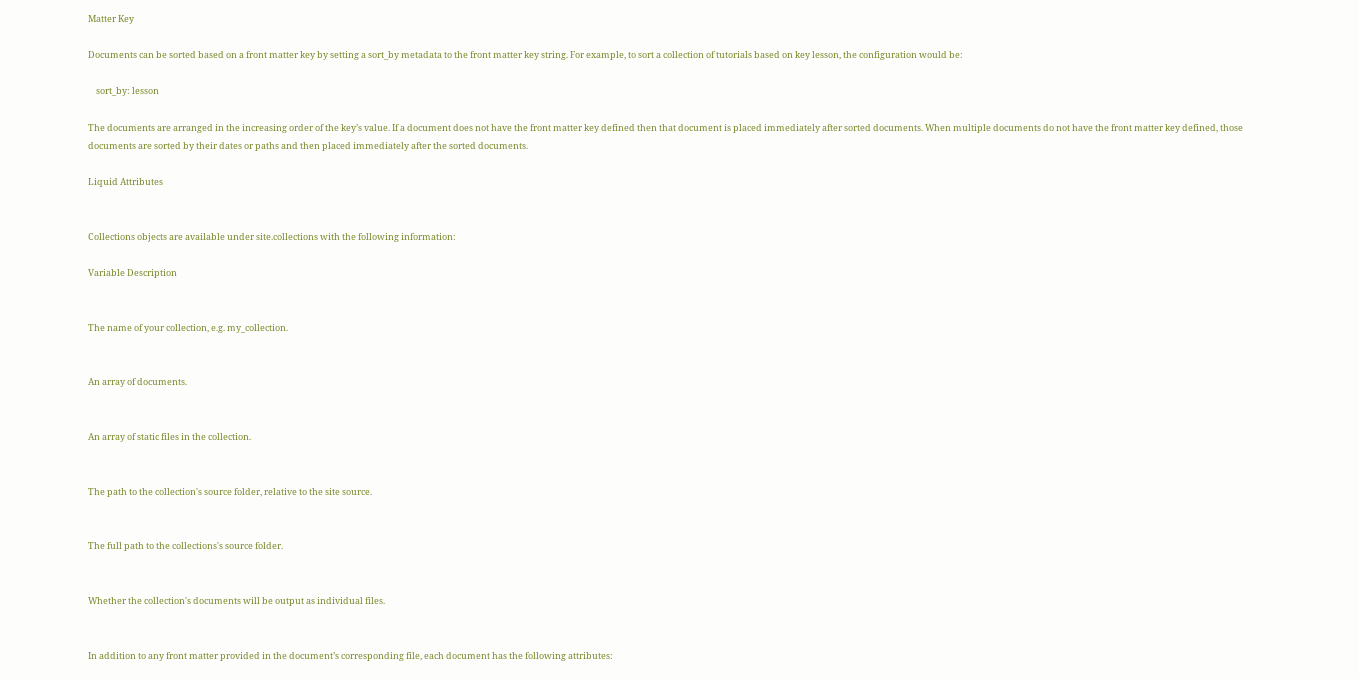Matter Key

Documents can be sorted based on a front matter key by setting a sort_by metadata to the front matter key string. For example, to sort a collection of tutorials based on key lesson, the configuration would be:

    sort_by: lesson

The documents are arranged in the increasing order of the key’s value. If a document does not have the front matter key defined then that document is placed immediately after sorted documents. When multiple documents do not have the front matter key defined, those documents are sorted by their dates or paths and then placed immediately after the sorted documents.

Liquid Attributes


Collections objects are available under site.collections with the following information:

Variable Description


The name of your collection, e.g. my_collection.


An array of documents.


An array of static files in the collection.


The path to the collection's source folder, relative to the site source.


The full path to the collections's source folder.


Whether the collection's documents will be output as individual files.


In addition to any front matter provided in the document’s corresponding file, each document has the following attributes: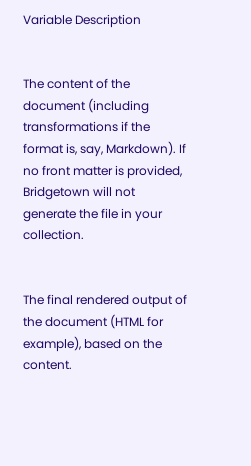Variable Description


The content of the document (including transformations if the format is, say, Markdown). If no front matter is provided, Bridgetown will not generate the file in your collection.


The final rendered output of the document (HTML for example), based on the content.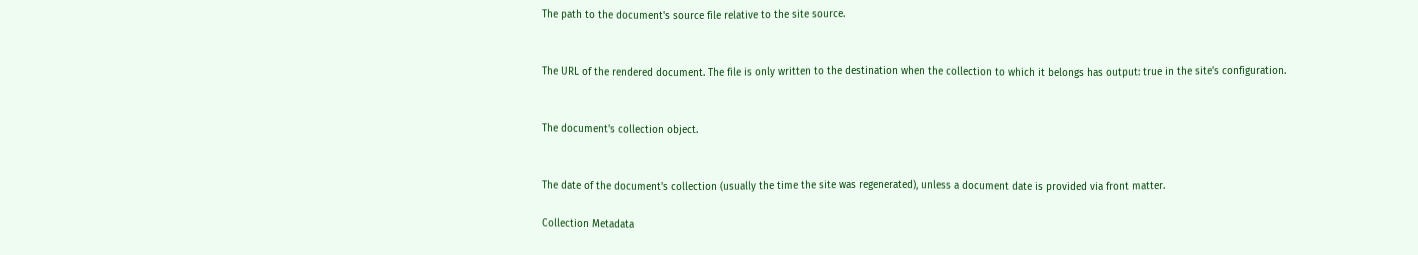The path to the document's source file relative to the site source.


The URL of the rendered document. The file is only written to the destination when the collection to which it belongs has output: true in the site's configuration.


The document's collection object.


The date of the document's collection (usually the time the site was regenerated), unless a document date is provided via front matter.

Collection Metadata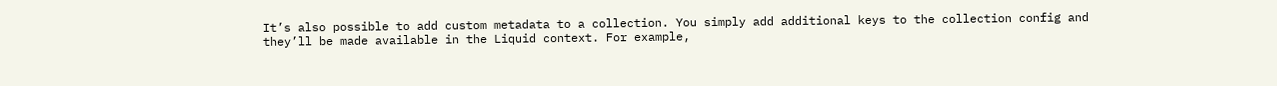It’s also possible to add custom metadata to a collection. You simply add additional keys to the collection config and they’ll be made available in the Liquid context. For example,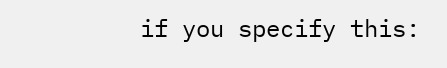if you specify this: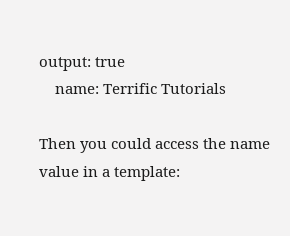output: true
    name: Terrific Tutorials

Then you could access the name value in a template: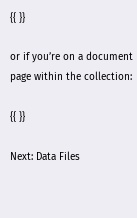{{ }}

or if you’re on a document page within the collection:

{{ }}

Next: Data Files